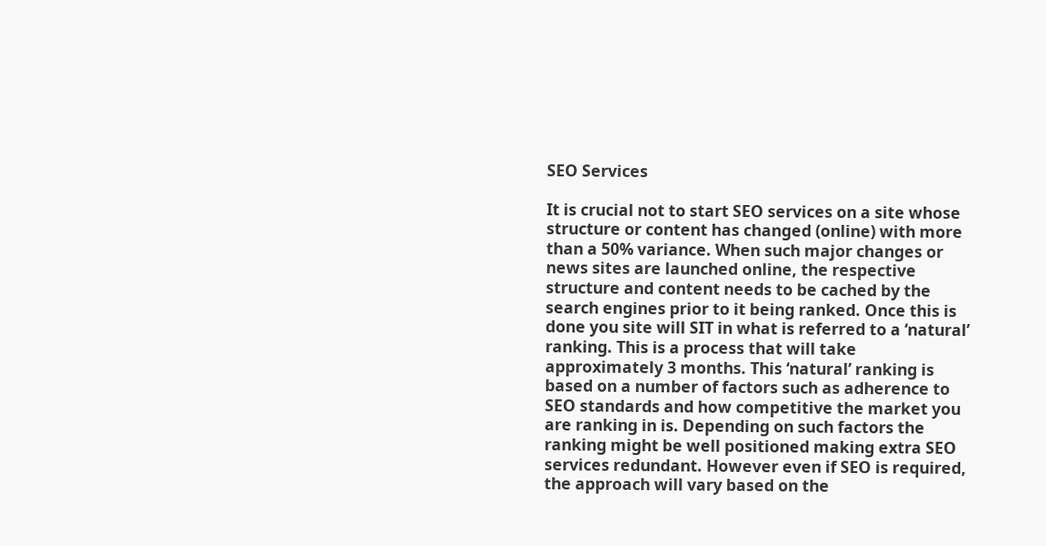SEO Services

It is crucial not to start SEO services on a site whose structure or content has changed (online) with more than a 50% variance. When such major changes or news sites are launched online, the respective structure and content needs to be cached by the search engines prior to it being ranked. Once this is done you site will SIT in what is referred to a ‘natural’ ranking. This is a process that will take approximately 3 months. This ‘natural’ ranking is based on a number of factors such as adherence to SEO standards and how competitive the market you are ranking in is. Depending on such factors the ranking might be well positioned making extra SEO services redundant. However even if SEO is required, the approach will vary based on the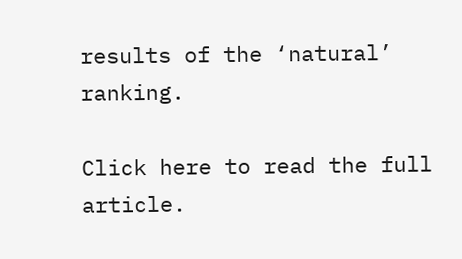results of the ‘natural’ ranking.

Click here to read the full article.